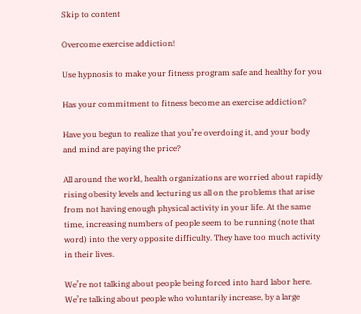Skip to content

Overcome exercise addiction!

Use hypnosis to make your fitness program safe and healthy for you

Has your commitment to fitness become an exercise addiction?

Have you begun to realize that you’re overdoing it, and your body and mind are paying the price?

All around the world, health organizations are worried about rapidly rising obesity levels and lecturing us all on the problems that arise from not having enough physical activity in your life. At the same time, increasing numbers of people seem to be running (note that word) into the very opposite difficulty. They have too much activity in their lives.

We’re not talking about people being forced into hard labor here. We’re talking about people who voluntarily increase, by a large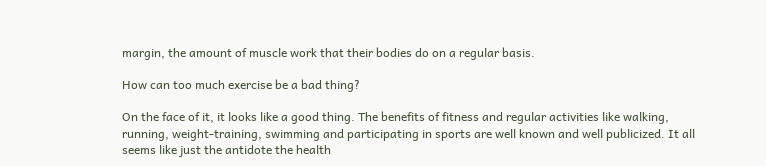margin, the amount of muscle work that their bodies do on a regular basis.

How can too much exercise be a bad thing?

On the face of it, it looks like a good thing. The benefits of fitness and regular activities like walking, running, weight-training, swimming and participating in sports are well known and well publicized. It all seems like just the antidote the health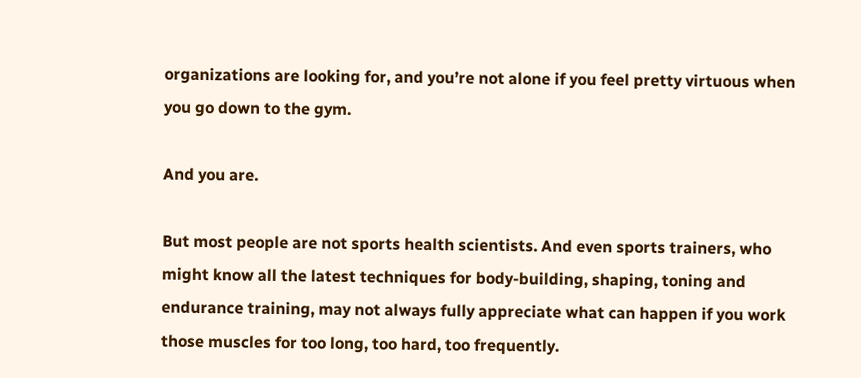organizations are looking for, and you’re not alone if you feel pretty virtuous when you go down to the gym.

And you are.

But most people are not sports health scientists. And even sports trainers, who might know all the latest techniques for body-building, shaping, toning and endurance training, may not always fully appreciate what can happen if you work those muscles for too long, too hard, too frequently.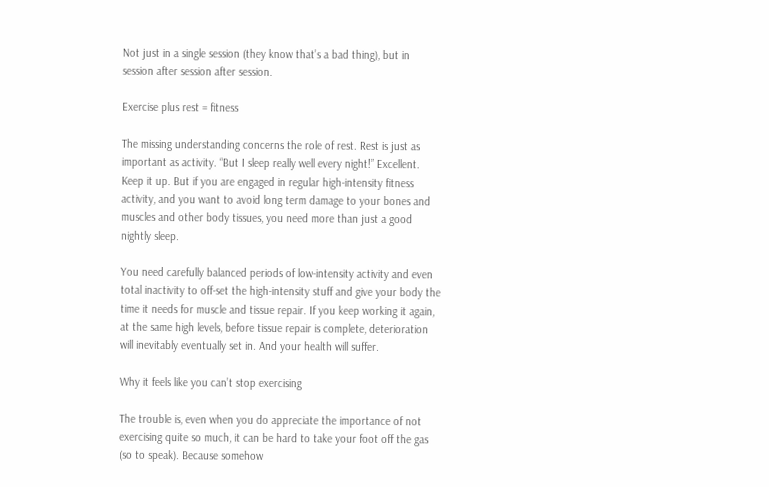Not just in a single session (they know that’s a bad thing), but in session after session after session.

Exercise plus rest = fitness

The missing understanding concerns the role of rest. Rest is just as important as activity. “But I sleep really well every night!” Excellent. Keep it up. But if you are engaged in regular high-intensity fitness activity, and you want to avoid long term damage to your bones and muscles and other body tissues, you need more than just a good nightly sleep.

You need carefully balanced periods of low-intensity activity and even total inactivity to off-set the high-intensity stuff and give your body the time it needs for muscle and tissue repair. If you keep working it again, at the same high levels, before tissue repair is complete, deterioration will inevitably eventually set in. And your health will suffer.

Why it feels like you can’t stop exercising

The trouble is, even when you do appreciate the importance of not exercising quite so much, it can be hard to take your foot off the gas (so to speak). Because somehow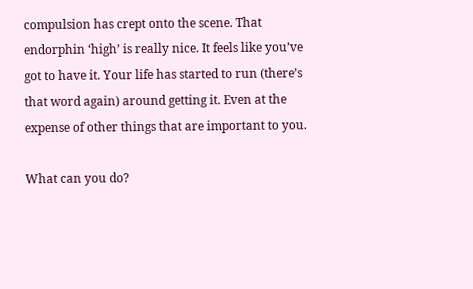compulsion has crept onto the scene. That endorphin ‘high’ is really nice. It feels like you’ve got to have it. Your life has started to run (there’s that word again) around getting it. Even at the expense of other things that are important to you.

What can you do?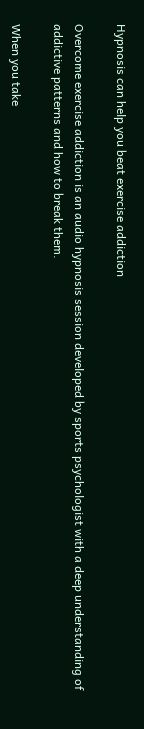Hypnosis can help you beat exercise addiction

Overcome exercise addiction is an audio hypnosis session developed by sports psychologist with a deep understanding of addictive patterns and how to break them.

When you take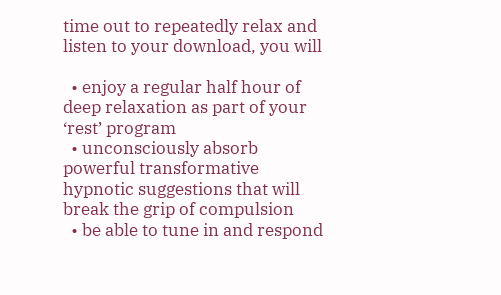time out to repeatedly relax and listen to your download, you will

  • enjoy a regular half hour of deep relaxation as part of your ‘rest’ program
  • unconsciously absorb powerful transformative hypnotic suggestions that will break the grip of compulsion
  • be able to tune in and respond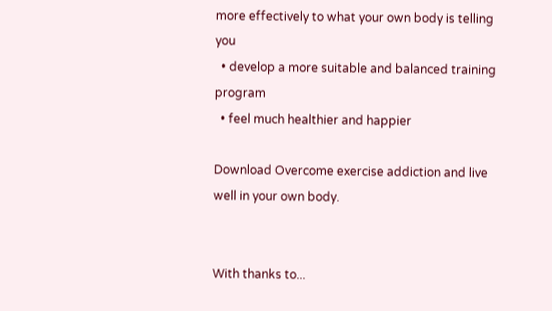more effectively to what your own body is telling you
  • develop a more suitable and balanced training program
  • feel much healthier and happier

Download Overcome exercise addiction and live well in your own body.


With thanks to...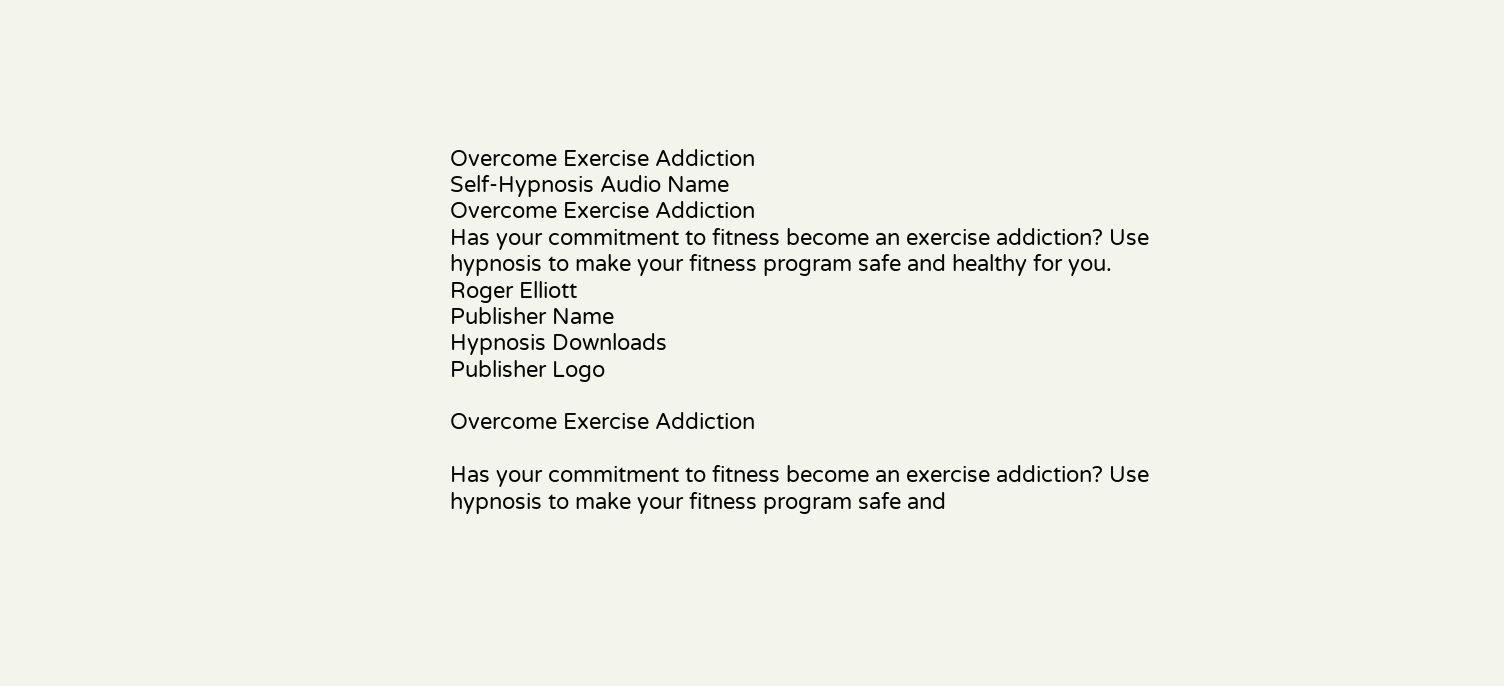Overcome Exercise Addiction
Self-Hypnosis Audio Name
Overcome Exercise Addiction
Has your commitment to fitness become an exercise addiction? Use hypnosis to make your fitness program safe and healthy for you.
Roger Elliott
Publisher Name
Hypnosis Downloads
Publisher Logo

Overcome Exercise Addiction

Has your commitment to fitness become an exercise addiction? Use hypnosis to make your fitness program safe and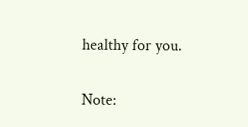healthy for you.

Note: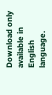Download only available in English language.